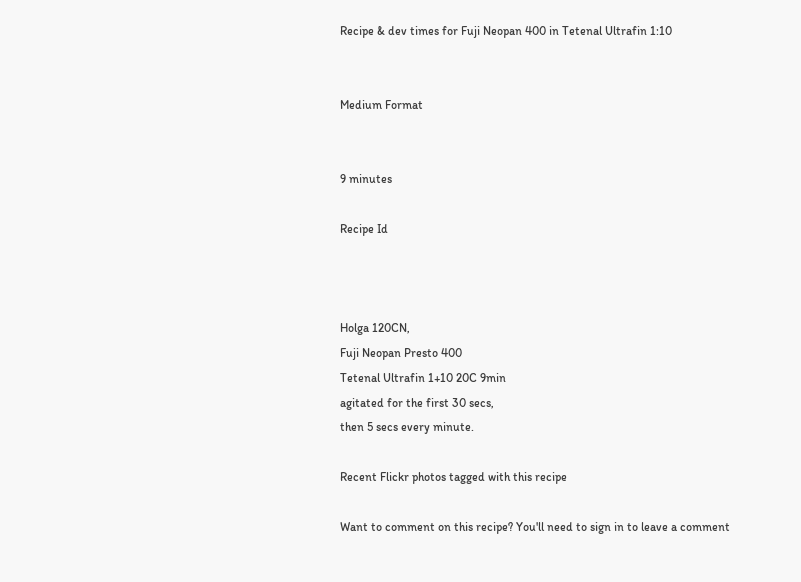Recipe & dev times for Fuji Neopan 400 in Tetenal Ultrafin 1:10


Medium Format


9 minutes

Recipe Id



Holga 120CN,
Fuji Neopan Presto 400
Tetenal Ultrafin 1+10 20C 9min
agitated for the first 30 secs,
then 5 secs every minute.

Recent Flickr photos tagged with this recipe

Want to comment on this recipe? You'll need to sign in to leave a comment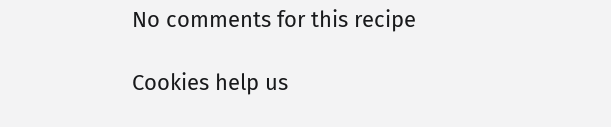No comments for this recipe

Cookies help us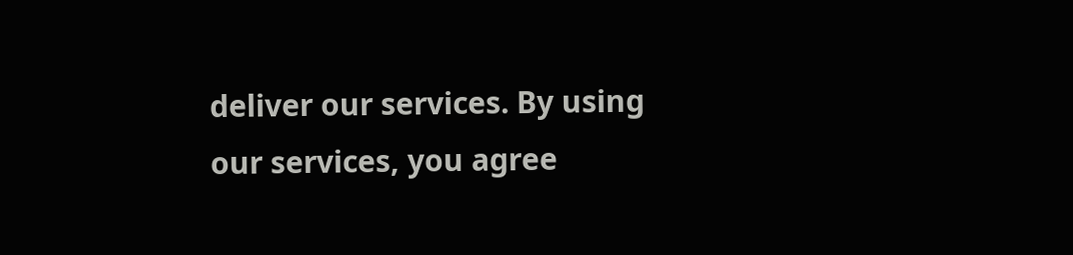deliver our services. By using our services, you agree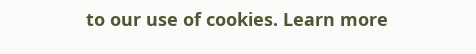to our use of cookies. Learn more